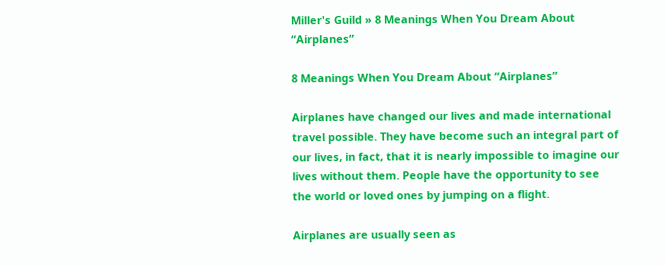Miller's Guild » 8 Meanings When You Dream About “Airplanes”

8 Meanings When You Dream About “Airplanes”

Airplanes have changed our lives and made international travel possible. They have become such an integral part of our lives, in fact, that it is nearly impossible to imagine our lives without them. People have the opportunity to see the world or loved ones by jumping on a flight.

Airplanes are usually seen as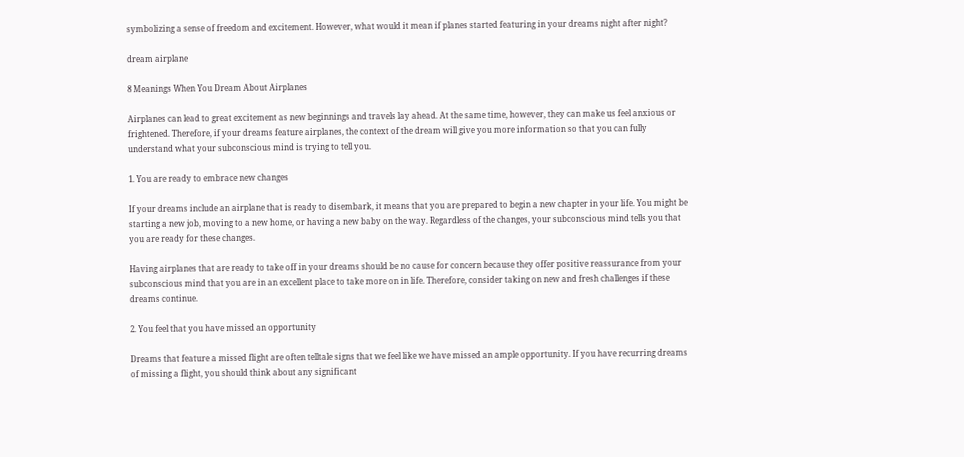symbolizing a sense of freedom and excitement. However, what would it mean if planes started featuring in your dreams night after night?

dream airplane

8 Meanings When You Dream About Airplanes

Airplanes can lead to great excitement as new beginnings and travels lay ahead. At the same time, however, they can make us feel anxious or frightened. Therefore, if your dreams feature airplanes, the context of the dream will give you more information so that you can fully understand what your subconscious mind is trying to tell you.

1. You are ready to embrace new changes

If your dreams include an airplane that is ready to disembark, it means that you are prepared to begin a new chapter in your life. You might be starting a new job, moving to a new home, or having a new baby on the way. Regardless of the changes, your subconscious mind tells you that you are ready for these changes.

Having airplanes that are ready to take off in your dreams should be no cause for concern because they offer positive reassurance from your subconscious mind that you are in an excellent place to take more on in life. Therefore, consider taking on new and fresh challenges if these dreams continue.

2. You feel that you have missed an opportunity

Dreams that feature a missed flight are often telltale signs that we feel like we have missed an ample opportunity. If you have recurring dreams of missing a flight, you should think about any significant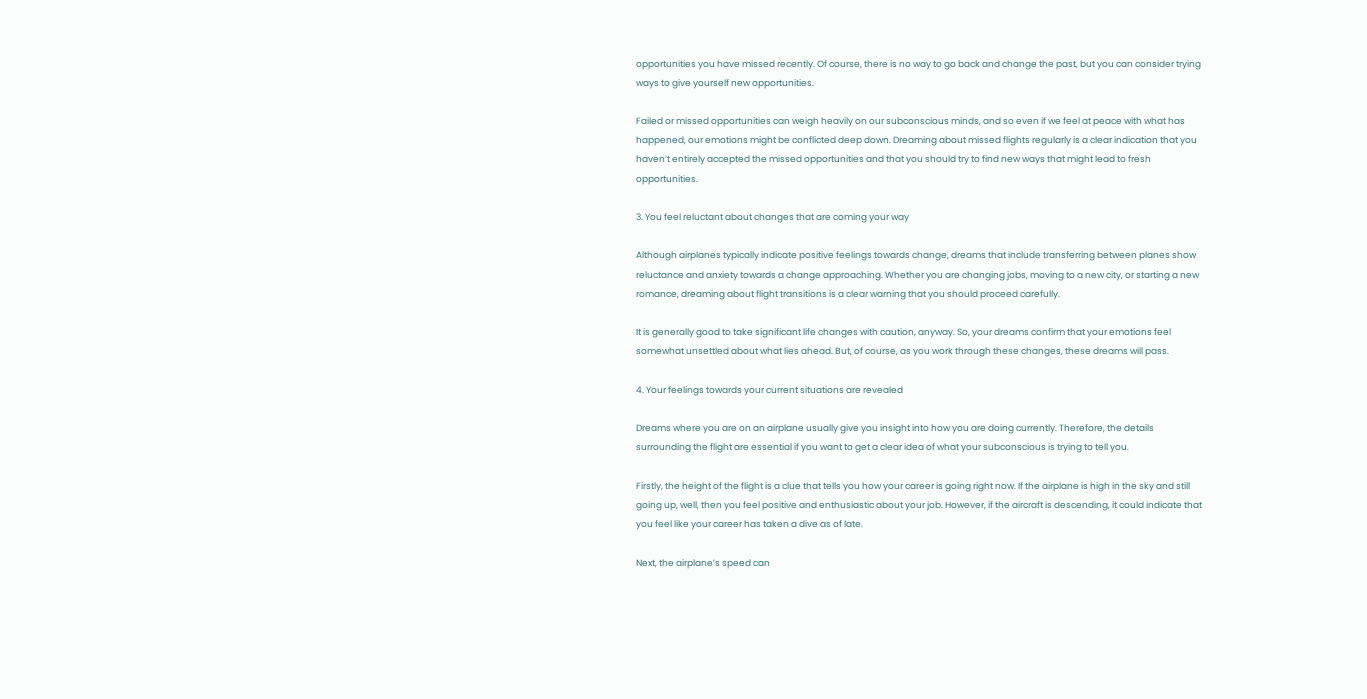opportunities you have missed recently. Of course, there is no way to go back and change the past, but you can consider trying ways to give yourself new opportunities.

Failed or missed opportunities can weigh heavily on our subconscious minds, and so even if we feel at peace with what has happened, our emotions might be conflicted deep down. Dreaming about missed flights regularly is a clear indication that you haven’t entirely accepted the missed opportunities and that you should try to find new ways that might lead to fresh opportunities.

3. You feel reluctant about changes that are coming your way

Although airplanes typically indicate positive feelings towards change, dreams that include transferring between planes show reluctance and anxiety towards a change approaching. Whether you are changing jobs, moving to a new city, or starting a new romance, dreaming about flight transitions is a clear warning that you should proceed carefully.

It is generally good to take significant life changes with caution, anyway. So, your dreams confirm that your emotions feel somewhat unsettled about what lies ahead. But, of course, as you work through these changes, these dreams will pass.

4. Your feelings towards your current situations are revealed

Dreams where you are on an airplane usually give you insight into how you are doing currently. Therefore, the details surrounding the flight are essential if you want to get a clear idea of what your subconscious is trying to tell you.

Firstly, the height of the flight is a clue that tells you how your career is going right now. If the airplane is high in the sky and still going up, well, then you feel positive and enthusiastic about your job. However, if the aircraft is descending, it could indicate that you feel like your career has taken a dive as of late.

Next, the airplane’s speed can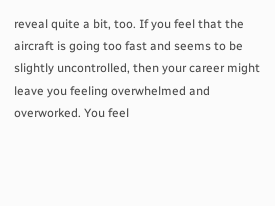reveal quite a bit, too. If you feel that the aircraft is going too fast and seems to be slightly uncontrolled, then your career might leave you feeling overwhelmed and overworked. You feel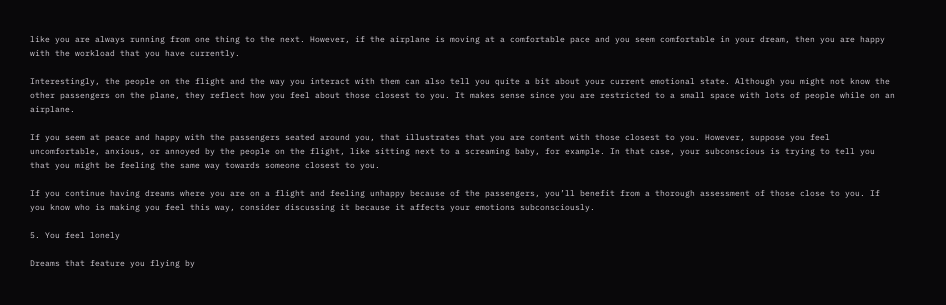like you are always running from one thing to the next. However, if the airplane is moving at a comfortable pace and you seem comfortable in your dream, then you are happy with the workload that you have currently.

Interestingly, the people on the flight and the way you interact with them can also tell you quite a bit about your current emotional state. Although you might not know the other passengers on the plane, they reflect how you feel about those closest to you. It makes sense since you are restricted to a small space with lots of people while on an airplane.

If you seem at peace and happy with the passengers seated around you, that illustrates that you are content with those closest to you. However, suppose you feel uncomfortable, anxious, or annoyed by the people on the flight, like sitting next to a screaming baby, for example. In that case, your subconscious is trying to tell you that you might be feeling the same way towards someone closest to you.

If you continue having dreams where you are on a flight and feeling unhappy because of the passengers, you’ll benefit from a thorough assessment of those close to you. If you know who is making you feel this way, consider discussing it because it affects your emotions subconsciously.

5. You feel lonely

Dreams that feature you flying by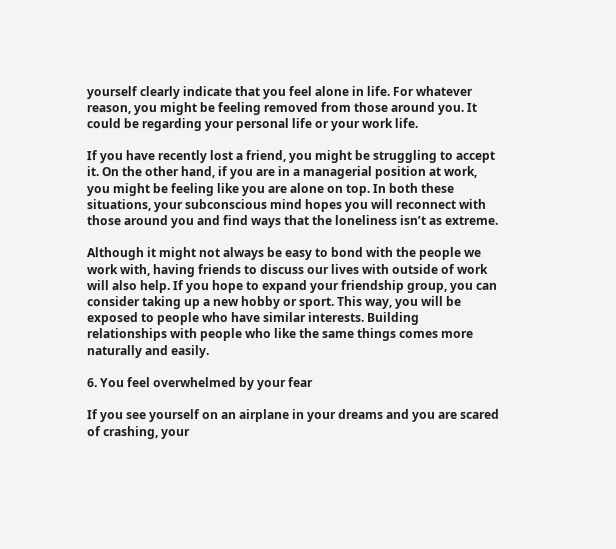yourself clearly indicate that you feel alone in life. For whatever reason, you might be feeling removed from those around you. It could be regarding your personal life or your work life.

If you have recently lost a friend, you might be struggling to accept it. On the other hand, if you are in a managerial position at work, you might be feeling like you are alone on top. In both these situations, your subconscious mind hopes you will reconnect with those around you and find ways that the loneliness isn’t as extreme.

Although it might not always be easy to bond with the people we work with, having friends to discuss our lives with outside of work will also help. If you hope to expand your friendship group, you can consider taking up a new hobby or sport. This way, you will be exposed to people who have similar interests. Building relationships with people who like the same things comes more naturally and easily.

6. You feel overwhelmed by your fear

If you see yourself on an airplane in your dreams and you are scared of crashing, your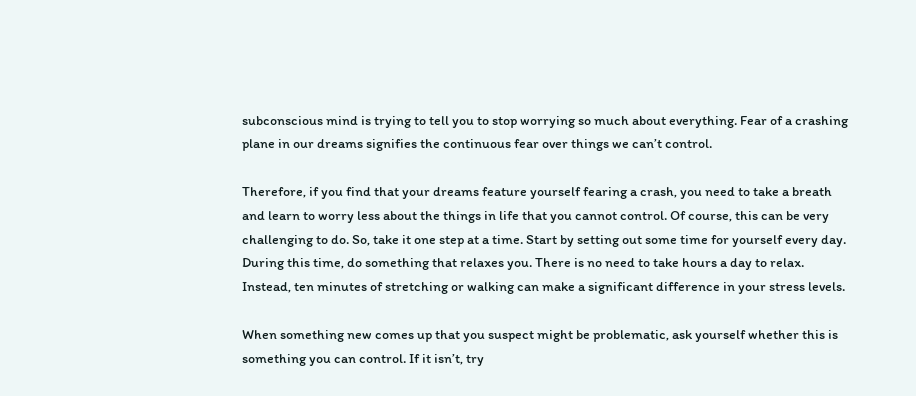subconscious mind is trying to tell you to stop worrying so much about everything. Fear of a crashing plane in our dreams signifies the continuous fear over things we can’t control.

Therefore, if you find that your dreams feature yourself fearing a crash, you need to take a breath and learn to worry less about the things in life that you cannot control. Of course, this can be very challenging to do. So, take it one step at a time. Start by setting out some time for yourself every day. During this time, do something that relaxes you. There is no need to take hours a day to relax. Instead, ten minutes of stretching or walking can make a significant difference in your stress levels.

When something new comes up that you suspect might be problematic, ask yourself whether this is something you can control. If it isn’t, try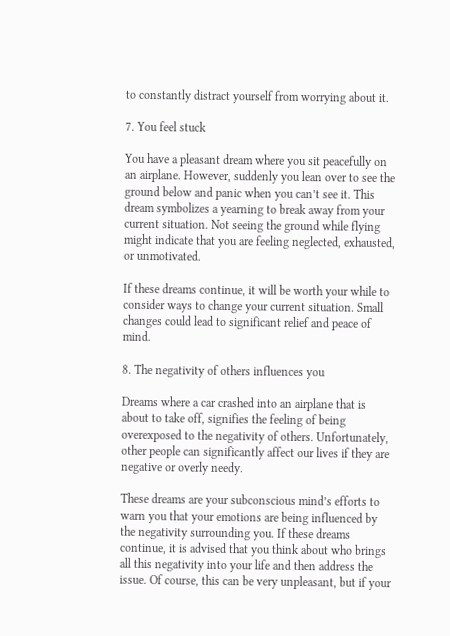to constantly distract yourself from worrying about it.

7. You feel stuck

You have a pleasant dream where you sit peacefully on an airplane. However, suddenly you lean over to see the ground below and panic when you can’t see it. This dream symbolizes a yearning to break away from your current situation. Not seeing the ground while flying might indicate that you are feeling neglected, exhausted, or unmotivated.

If these dreams continue, it will be worth your while to consider ways to change your current situation. Small changes could lead to significant relief and peace of mind.

8. The negativity of others influences you

Dreams where a car crashed into an airplane that is about to take off, signifies the feeling of being overexposed to the negativity of others. Unfortunately, other people can significantly affect our lives if they are negative or overly needy.

These dreams are your subconscious mind’s efforts to warn you that your emotions are being influenced by the negativity surrounding you. If these dreams continue, it is advised that you think about who brings all this negativity into your life and then address the issue. Of course, this can be very unpleasant, but if your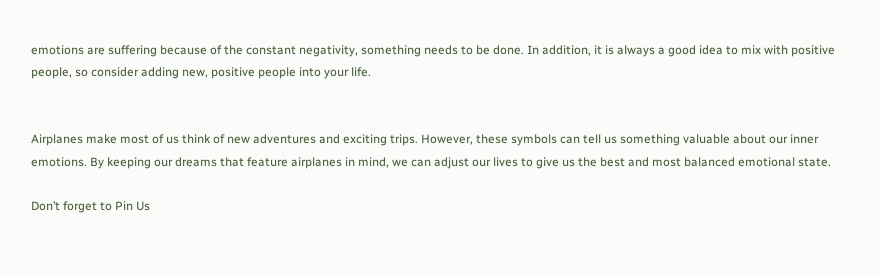emotions are suffering because of the constant negativity, something needs to be done. In addition, it is always a good idea to mix with positive people, so consider adding new, positive people into your life.


Airplanes make most of us think of new adventures and exciting trips. However, these symbols can tell us something valuable about our inner emotions. By keeping our dreams that feature airplanes in mind, we can adjust our lives to give us the best and most balanced emotional state.

Don’t forget to Pin Us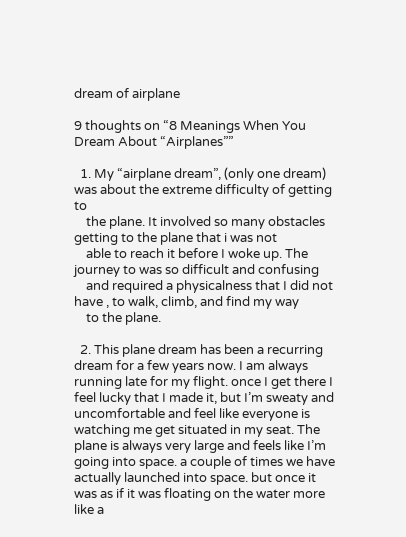dream of airplane

9 thoughts on “8 Meanings When You Dream About “Airplanes””

  1. My “airplane dream”, (only one dream) was about the extreme difficulty of getting to
    the plane. It involved so many obstacles getting to the plane that i was not
    able to reach it before I woke up. The journey to was so difficult and confusing
    and required a physicalness that I did not have , to walk, climb, and find my way
    to the plane.

  2. This plane dream has been a recurring dream for a few years now. I am always running late for my flight. once I get there I feel lucky that I made it, but I’m sweaty and uncomfortable and feel like everyone is watching me get situated in my seat. The plane is always very large and feels like I’m going into space. a couple of times we have actually launched into space. but once it was as if it was floating on the water more like a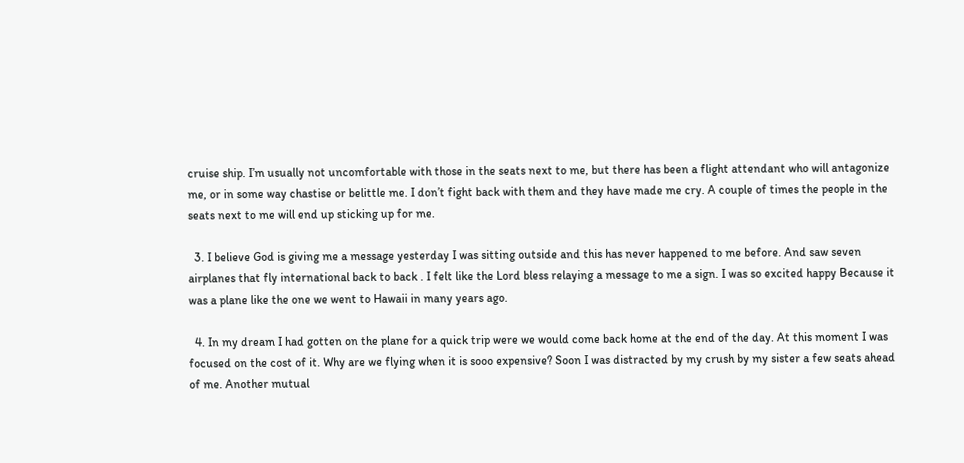cruise ship. I’m usually not uncomfortable with those in the seats next to me, but there has been a flight attendant who will antagonize me, or in some way chastise or belittle me. I don’t fight back with them and they have made me cry. A couple of times the people in the seats next to me will end up sticking up for me.

  3. I believe God is giving me a message yesterday I was sitting outside and this has never happened to me before. And saw seven airplanes that fly international back to back . I felt like the Lord bless relaying a message to me a sign. I was so excited happy Because it was a plane like the one we went to Hawaii in many years ago.

  4. In my dream I had gotten on the plane for a quick trip were we would come back home at the end of the day. At this moment I was focused on the cost of it. Why are we flying when it is sooo expensive? Soon I was distracted by my crush by my sister a few seats ahead of me. Another mutual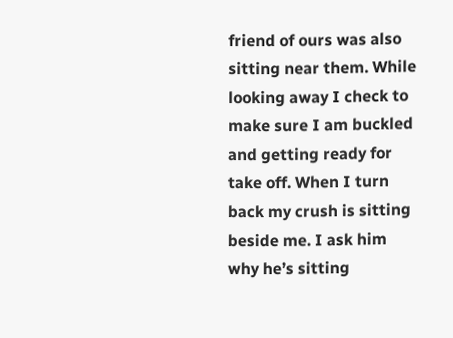friend of ours was also sitting near them. While looking away I check to make sure I am buckled and getting ready for take off. When I turn back my crush is sitting beside me. I ask him why he’s sitting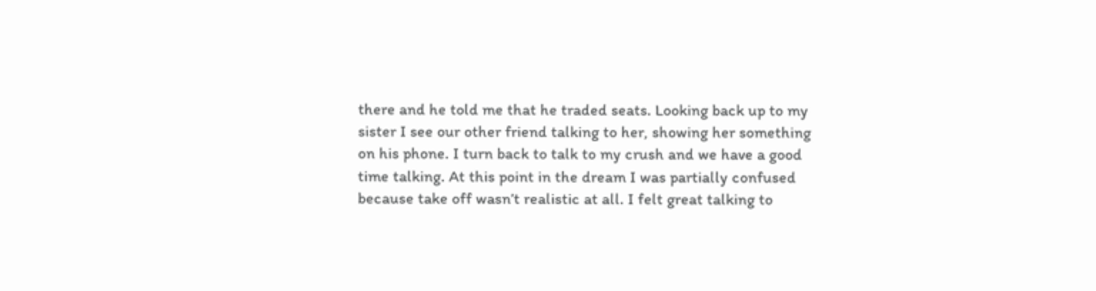there and he told me that he traded seats. Looking back up to my sister I see our other friend talking to her, showing her something on his phone. I turn back to talk to my crush and we have a good time talking. At this point in the dream I was partially confused because take off wasn’t realistic at all. I felt great talking to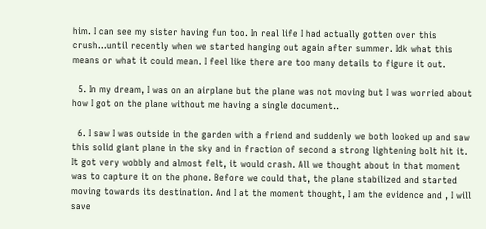him. I can see my sister having fun too. In real life I had actually gotten over this crush…until recently when we started hanging out again after summer. Idk what this means or what it could mean. I feel like there are too many details to figure it out.

  5. In my dream, I was on an airplane but the plane was not moving but I was worried about how I got on the plane without me having a single document..

  6. I saw I was outside in the garden with a friend and suddenly we both looked up and saw this solid giant plane in the sky and in fraction of second a strong lightening bolt hit it. It got very wobbly and almost felt, it would crash. All we thought about in that moment was to capture it on the phone. Before we could that, the plane stabilized and started moving towards its destination. And I at the moment thought, I am the evidence and , I will save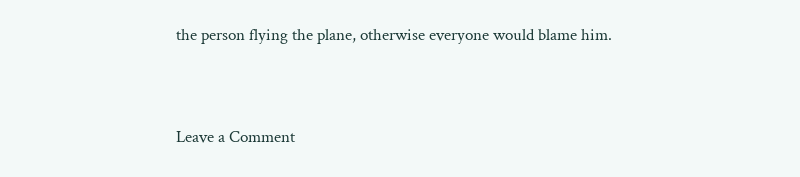the person flying the plane, otherwise everyone would blame him.


Leave a Comment